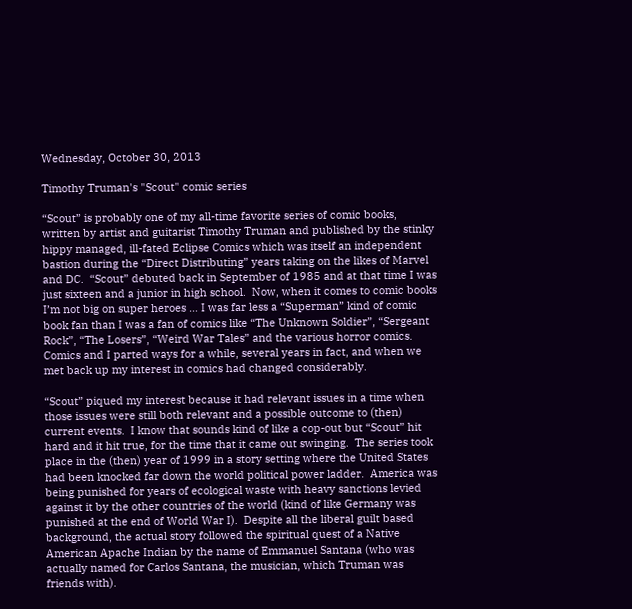Wednesday, October 30, 2013

Timothy Truman's "Scout" comic series

“Scout” is probably one of my all-time favorite series of comic books, written by artist and guitarist Timothy Truman and published by the stinky hippy managed, ill-fated Eclipse Comics which was itself an independent bastion during the “Direct Distributing” years taking on the likes of Marvel and DC.  “Scout” debuted back in September of 1985 and at that time I was just sixteen and a junior in high school.  Now, when it comes to comic books I’m not big on super heroes … I was far less a “Superman” kind of comic book fan than I was a fan of comics like “The Unknown Soldier”, “Sergeant Rock”, “The Losers”, “Weird War Tales” and the various horror comics.  Comics and I parted ways for a while, several years in fact, and when we met back up my interest in comics had changed considerably.

“Scout” piqued my interest because it had relevant issues in a time when those issues were still both relevant and a possible outcome to (then) current events.  I know that sounds kind of like a cop-out but “Scout” hit hard and it hit true, for the time that it came out swinging.  The series took place in the (then) year of 1999 in a story setting where the United States had been knocked far down the world political power ladder.  America was being punished for years of ecological waste with heavy sanctions levied against it by the other countries of the world (kind of like Germany was punished at the end of World War I).  Despite all the liberal guilt based background, the actual story followed the spiritual quest of a Native American Apache Indian by the name of Emmanuel Santana (who was actually named for Carlos Santana, the musician, which Truman was friends with).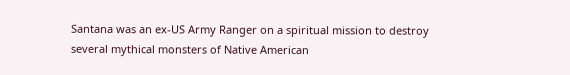Santana was an ex-US Army Ranger on a spiritual mission to destroy several mythical monsters of Native American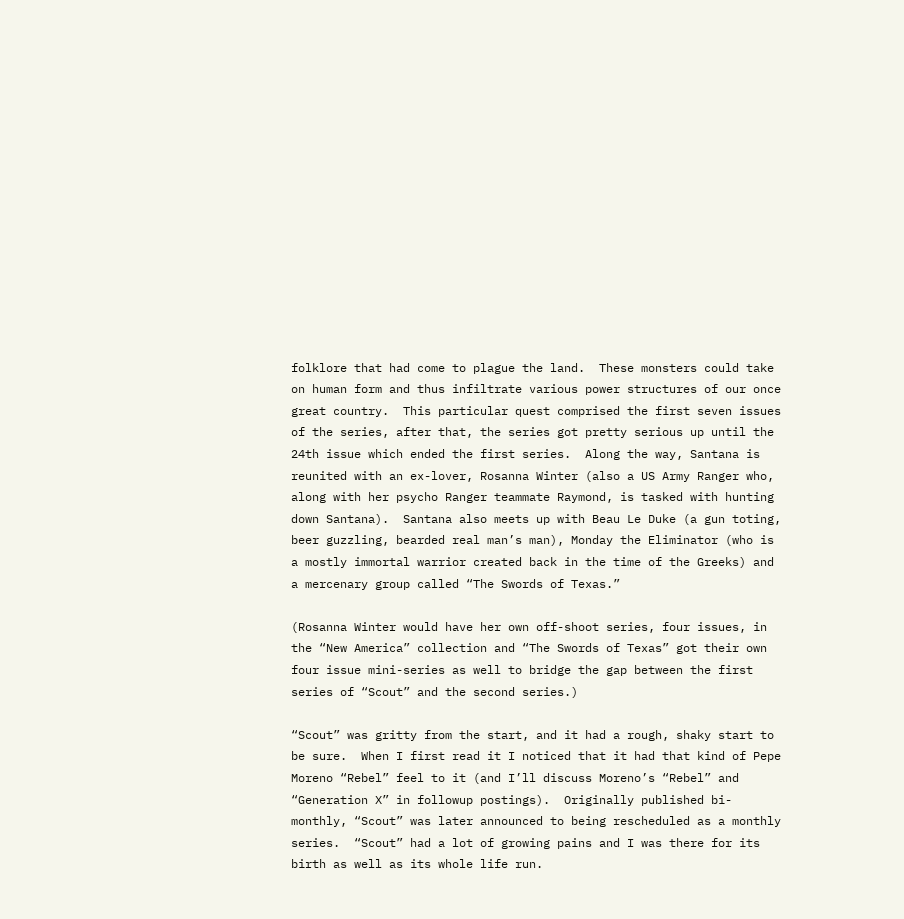folklore that had come to plague the land.  These monsters could take on human form and thus infiltrate various power structures of our once great country.  This particular quest comprised the first seven issues of the series, after that, the series got pretty serious up until the 24th issue which ended the first series.  Along the way, Santana is reunited with an ex-lover, Rosanna Winter (also a US Army Ranger who, along with her psycho Ranger teammate Raymond, is tasked with hunting down Santana).  Santana also meets up with Beau Le Duke (a gun toting, beer guzzling, bearded real man’s man), Monday the Eliminator (who is a mostly immortal warrior created back in the time of the Greeks) and a mercenary group called “The Swords of Texas.”

(Rosanna Winter would have her own off-shoot series, four issues, in the “New America” collection and “The Swords of Texas” got their own four issue mini-series as well to bridge the gap between the first series of “Scout” and the second series.)

“Scout” was gritty from the start, and it had a rough, shaky start to be sure.  When I first read it I noticed that it had that kind of Pepe Moreno “Rebel” feel to it (and I’ll discuss Moreno’s “Rebel” and “Generation X” in followup postings).  Originally published bi-monthly, “Scout” was later announced to being rescheduled as a monthly series.  “Scout” had a lot of growing pains and I was there for its birth as well as its whole life run.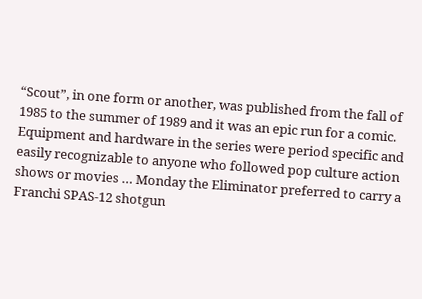“Scout”, in one form or another, was published from the fall of 1985 to the summer of 1989 and it was an epic run for a comic.  Equipment and hardware in the series were period specific and easily recognizable to anyone who followed pop culture action shows or movies … Monday the Eliminator preferred to carry a Franchi SPAS-12 shotgun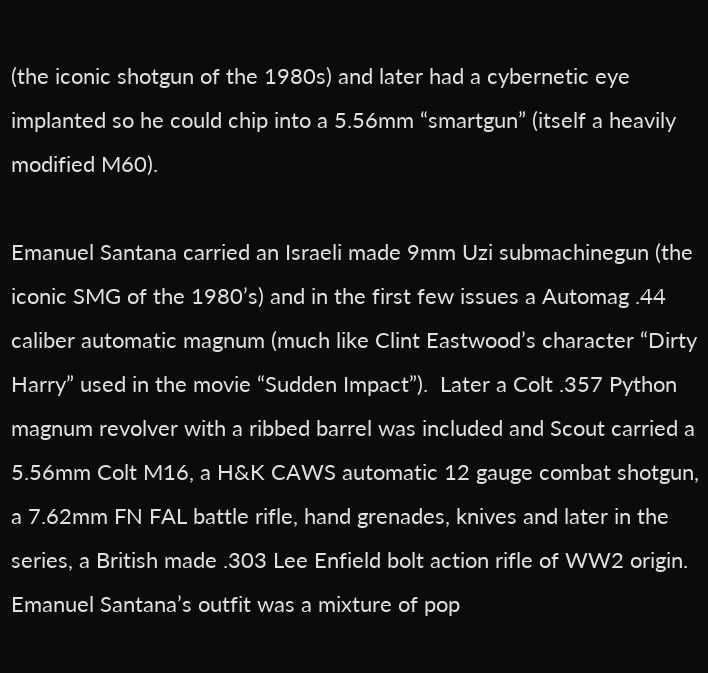(the iconic shotgun of the 1980s) and later had a cybernetic eye implanted so he could chip into a 5.56mm “smartgun” (itself a heavily modified M60).

Emanuel Santana carried an Israeli made 9mm Uzi submachinegun (the iconic SMG of the 1980’s) and in the first few issues a Automag .44 caliber automatic magnum (much like Clint Eastwood’s character “Dirty Harry” used in the movie “Sudden Impact”).  Later a Colt .357 Python magnum revolver with a ribbed barrel was included and Scout carried a 5.56mm Colt M16, a H&K CAWS automatic 12 gauge combat shotgun, a 7.62mm FN FAL battle rifle, hand grenades, knives and later in the series, a British made .303 Lee Enfield bolt action rifle of WW2 origin.  Emanuel Santana’s outfit was a mixture of pop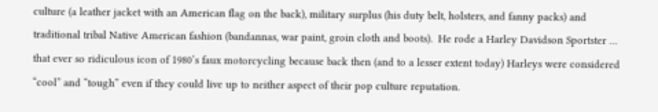culture (a leather jacket with an American flag on the back), military surplus (his duty belt, holsters, and fanny packs) and traditional tribal Native American fashion (bandannas, war paint, groin cloth and boots).  He rode a Harley Davidson Sportster … that ever so ridiculous icon of 1980’s faux motorcycling because back then (and to a lesser extent today) Harleys were considered “cool” and “tough” even if they could live up to neither aspect of their pop culture reputation.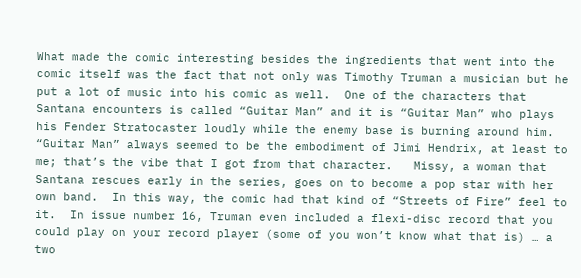What made the comic interesting besides the ingredients that went into the comic itself was the fact that not only was Timothy Truman a musician but he put a lot of music into his comic as well.  One of the characters that Santana encounters is called “Guitar Man” and it is “Guitar Man” who plays his Fender Stratocaster loudly while the enemy base is burning around him.  “Guitar Man” always seemed to be the embodiment of Jimi Hendrix, at least to me; that’s the vibe that I got from that character.   Missy, a woman that Santana rescues early in the series, goes on to become a pop star with her own band.  In this way, the comic had that kind of “Streets of Fire” feel to it.  In issue number 16, Truman even included a flexi-disc record that you could play on your record player (some of you won’t know what that is) … a two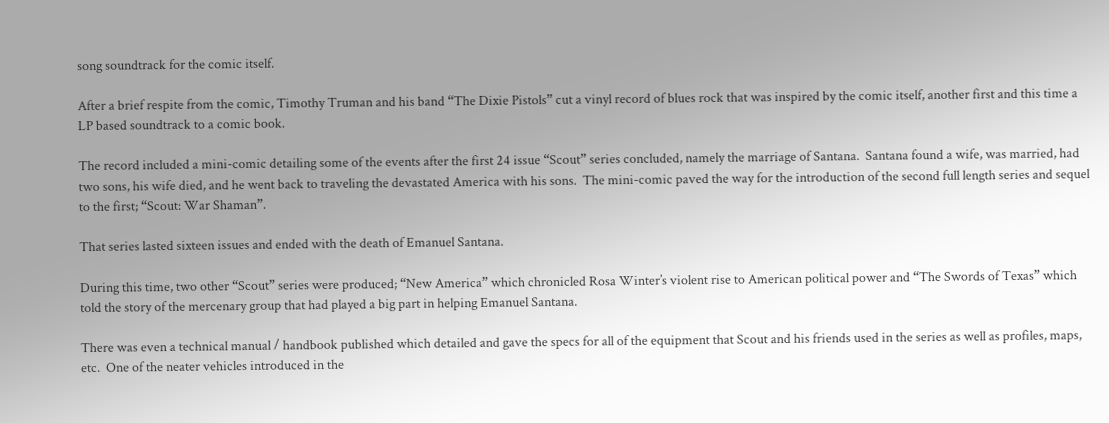song soundtrack for the comic itself.

After a brief respite from the comic, Timothy Truman and his band “The Dixie Pistols” cut a vinyl record of blues rock that was inspired by the comic itself, another first and this time a LP based soundtrack to a comic book.

The record included a mini-comic detailing some of the events after the first 24 issue “Scout” series concluded, namely the marriage of Santana.  Santana found a wife, was married, had two sons, his wife died, and he went back to traveling the devastated America with his sons.  The mini-comic paved the way for the introduction of the second full length series and sequel to the first; “Scout: War Shaman”.

That series lasted sixteen issues and ended with the death of Emanuel Santana.

During this time, two other “Scout” series were produced; “New America” which chronicled Rosa Winter’s violent rise to American political power and “The Swords of Texas” which told the story of the mercenary group that had played a big part in helping Emanuel Santana.

There was even a technical manual / handbook published which detailed and gave the specs for all of the equipment that Scout and his friends used in the series as well as profiles, maps, etc.  One of the neater vehicles introduced in the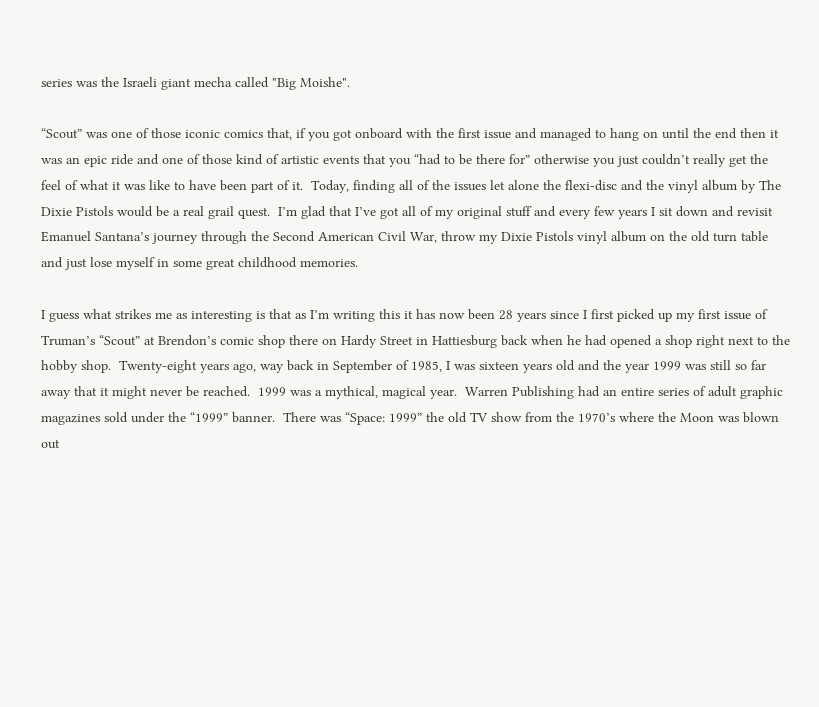series was the Israeli giant mecha called "Big Moishe".

“Scout” was one of those iconic comics that, if you got onboard with the first issue and managed to hang on until the end then it was an epic ride and one of those kind of artistic events that you “had to be there for” otherwise you just couldn’t really get the feel of what it was like to have been part of it.  Today, finding all of the issues let alone the flexi-disc and the vinyl album by The Dixie Pistols would be a real grail quest.  I’m glad that I’ve got all of my original stuff and every few years I sit down and revisit Emanuel Santana’s journey through the Second American Civil War, throw my Dixie Pistols vinyl album on the old turn table and just lose myself in some great childhood memories.

I guess what strikes me as interesting is that as I’m writing this it has now been 28 years since I first picked up my first issue of Truman’s “Scout” at Brendon’s comic shop there on Hardy Street in Hattiesburg back when he had opened a shop right next to the hobby shop.  Twenty-eight years ago, way back in September of 1985, I was sixteen years old and the year 1999 was still so far away that it might never be reached.  1999 was a mythical, magical year.  Warren Publishing had an entire series of adult graphic magazines sold under the “1999” banner.  There was “Space: 1999” the old TV show from the 1970’s where the Moon was blown out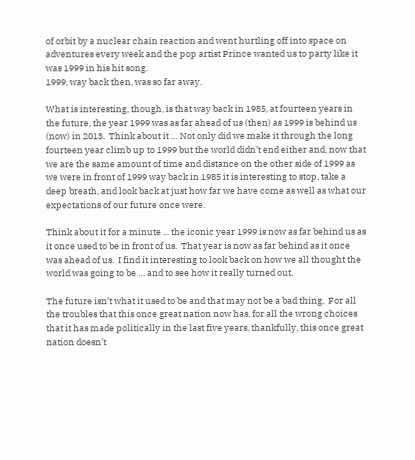of orbit by a nuclear chain reaction and went hurtling off into space on adventures every week and the pop artist Prince wanted us to party like it was 1999 in his hit song.
1999, way back then, was so far away.

What is interesting, though, is that way back in 1985, at fourteen years in the future, the year 1999 was as far ahead of us (then) as 1999 is behind us (now) in 2013.  Think about it … Not only did we make it through the long fourteen year climb up to 1999 but the world didn’t end either and, now that we are the same amount of time and distance on the other side of 1999 as we were in front of 1999 way back in 1985 it is interesting to stop, take a deep breath, and look back at just how far we have come as well as what our expectations of our future once were.

Think about it for a minute ... the iconic year 1999 is now as far behind us as it once used to be in front of us.  That year is now as far behind as it once was ahead of us.  I find it interesting to look back on how we all thought the world was going to be … and to see how it really turned out.

The future isn’t what it used to be and that may not be a bad thing.  For all the troubles that this once great nation now has, for all the wrong choices that it has made politically in the last five years, thankfully, this once great nation doesn’t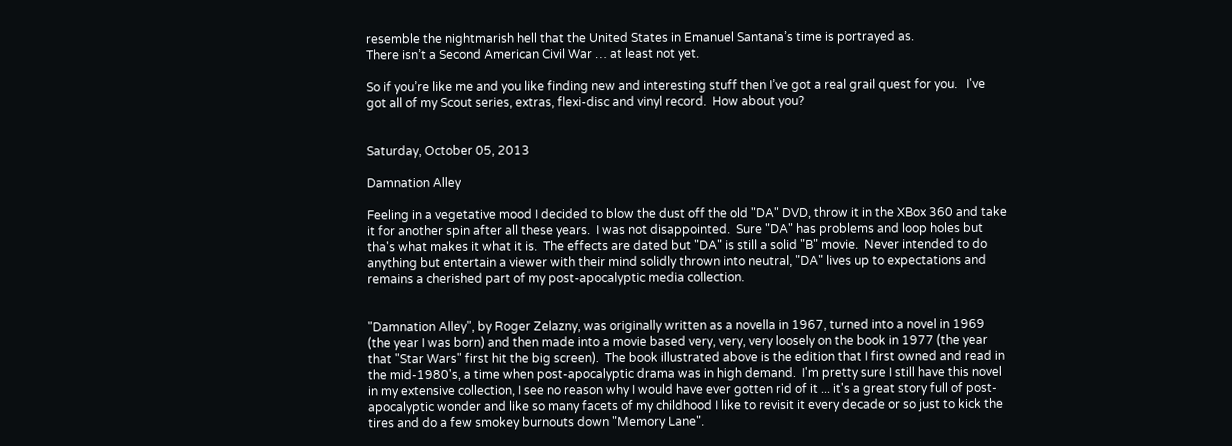resemble the nightmarish hell that the United States in Emanuel Santana’s time is portrayed as.
There isn’t a Second American Civil War … at least not yet.

So if you’re like me and you like finding new and interesting stuff then I’ve got a real grail quest for you.   I've got all of my Scout series, extras, flexi-disc and vinyl record.  How about you?


Saturday, October 05, 2013

Damnation Alley

Feeling in a vegetative mood I decided to blow the dust off the old "DA" DVD, throw it in the XBox 360 and take it for another spin after all these years.  I was not disappointed.  Sure "DA" has problems and loop holes but tha's what makes it what it is.  The effects are dated but "DA" is still a solid "B" movie.  Never intended to do anything but entertain a viewer with their mind solidly thrown into neutral, "DA" lives up to expectations and remains a cherished part of my post-apocalyptic media collection.


"Damnation Alley", by Roger Zelazny, was originally written as a novella in 1967, turned into a novel in 1969 (the year I was born) and then made into a movie based very, very, very loosely on the book in 1977 (the year that "Star Wars" first hit the big screen).  The book illustrated above is the edition that I first owned and read in the mid-1980's, a time when post-apocalyptic drama was in high demand.  I'm pretty sure I still have this novel in my extensive collection, I see no reason why I would have ever gotten rid of it ... it's a great story full of post-apocalyptic wonder and like so many facets of my childhood I like to revisit it every decade or so just to kick the tires and do a few smokey burnouts down "Memory Lane".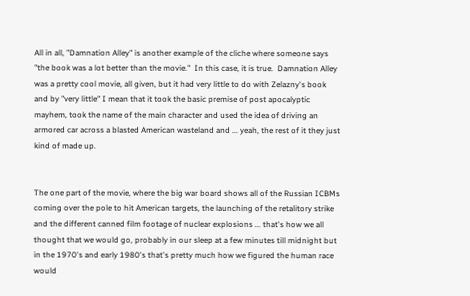All in all, "Damnation Alley" is another example of the cliche where someone says "the book was a lot better than the movie."  In this case, it is true.  Damnation Alley was a pretty cool movie, all given, but it had very little to do with Zelazny's book and by "very little" I mean that it took the basic premise of post apocalyptic mayhem, took the name of the main character and used the idea of driving an armored car across a blasted American wasteland and ... yeah, the rest of it they just kind of made up.


The one part of the movie, where the big war board shows all of the Russian ICBMs coming over the pole to hit American targets, the launching of the retalitory strike and the different canned film footage of nuclear explosions ... that's how we all thought that we would go, probably in our sleep at a few minutes till midnight but in the 1970's and early 1980's that's pretty much how we figured the human race would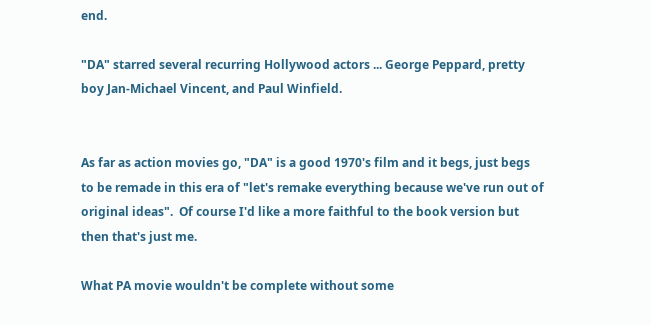end.

"DA" starred several recurring Hollywood actors ... George Peppard, pretty boy Jan-Michael Vincent, and Paul Winfield.


As far as action movies go, "DA" is a good 1970's film and it begs, just begs to be remade in this era of "let's remake everything because we've run out of original ideas".  Of course I'd like a more faithful to the book version but then that's just me.

What PA movie wouldn't be complete without some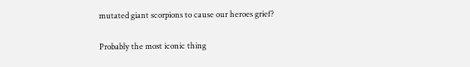mutated giant scorpions to cause our heroes grief?

Probably the most iconic thing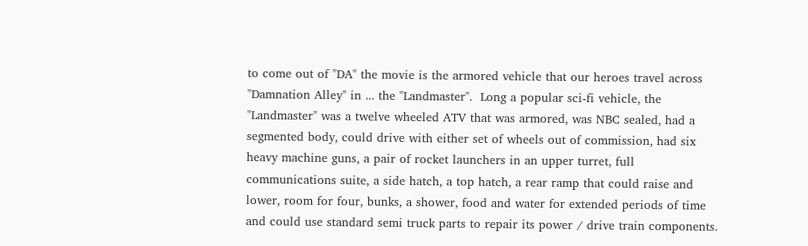to come out of "DA" the movie is the armored vehicle that our heroes travel across "Damnation Alley" in ... the "Landmaster".  Long a popular sci-fi vehicle, the "Landmaster" was a twelve wheeled ATV that was armored, was NBC sealed, had a segmented body, could drive with either set of wheels out of commission, had six heavy machine guns, a pair of rocket launchers in an upper turret, full communications suite, a side hatch, a top hatch, a rear ramp that could raise and lower, room for four, bunks, a shower, food and water for extended periods of time and could use standard semi truck parts to repair its power / drive train components.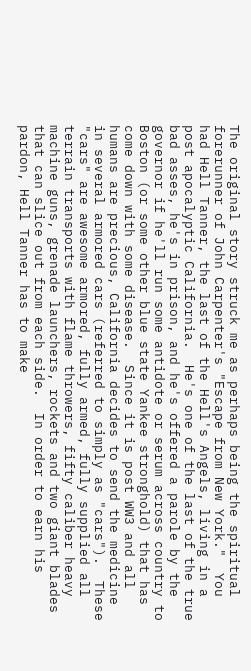The original story struck me as perhaps being the spiritual forerunner of John Carpenter's "Escape from New York."  You had Hell Tanner, the last of the Hell's Angels, living in a post apocalyptic California.  He's one of the last of the true bad asses, he's in prison, and he's offered a parole by the governor if he'll run some antidote or serum across country to Boston (or some other blue state Yankee stronghold) that has come down with some disease.  Since it is post WW3 and all humans are precious, California decides to send the medicine in several armored cars (referred to simply as "cars").  These "cars" are awesome armored, fully armed, fully supplied all terrain transports with flame throwers, fifty caliber heavy machine guns, grenade launchers, rockets and two giant blades that can slice out from each side.  In order to earn his pardon, Hell Tanner has to make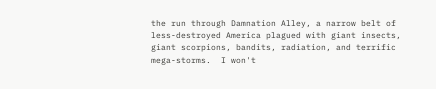the run through Damnation Alley, a narrow belt of less-destroyed America plagued with giant insects, giant scorpions, bandits, radiation, and terrific mega-storms.  I won't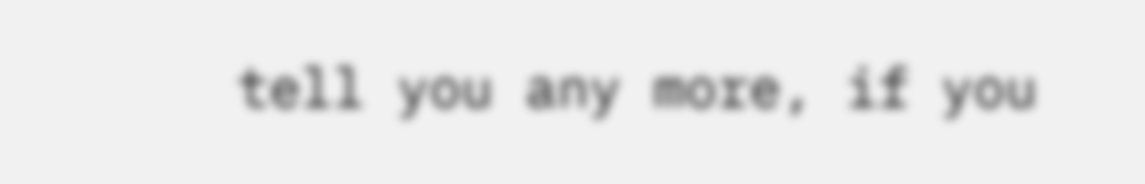tell you any more, if you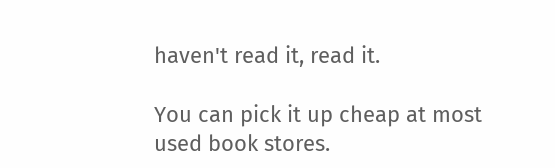haven't read it, read it.

You can pick it up cheap at most used book stores.